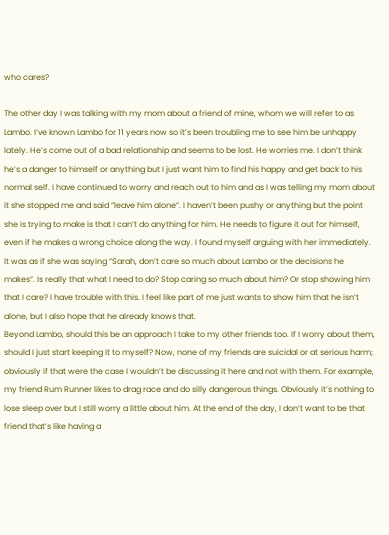who cares?

The other day I was talking with my mom about a friend of mine, whom we will refer to as Lambo. I’ve known Lambo for 11 years now so it’s been troubling me to see him be unhappy lately. He’s come out of a bad relationship and seems to be lost. He worries me. I don’t think he’s a danger to himself or anything but I just want him to find his happy and get back to his normal self. I have continued to worry and reach out to him and as I was telling my mom about it she stopped me and said “leave him alone”. I haven’t been pushy or anything but the point she is trying to make is that I can’t do anything for him. He needs to figure it out for himself, even if he makes a wrong choice along the way. I found myself arguing with her immediately. It was as if she was saying “Sarah, don’t care so much about Lambo or the decisions he makes”. Is really that what I need to do? Stop caring so much about him? Or stop showing him that I care? I have trouble with this. I feel like part of me just wants to show him that he isn’t alone, but I also hope that he already knows that.
Beyond Lambo, should this be an approach I take to my other friends too. If I worry about them, should I just start keeping it to myself? Now, none of my friends are suicidal or at serious harm; obviously if that were the case I wouldn’t be discussing it here and not with them. For example, my friend Rum Runner likes to drag race and do silly dangerous things. Obviously it’s nothing to lose sleep over but I still worry a little about him. At the end of the day, I don’t want to be that friend that’s like having a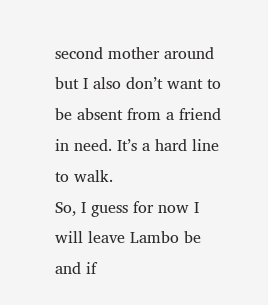second mother around but I also don’t want to be absent from a friend in need. It’s a hard line to walk.
So, I guess for now I will leave Lambo be and if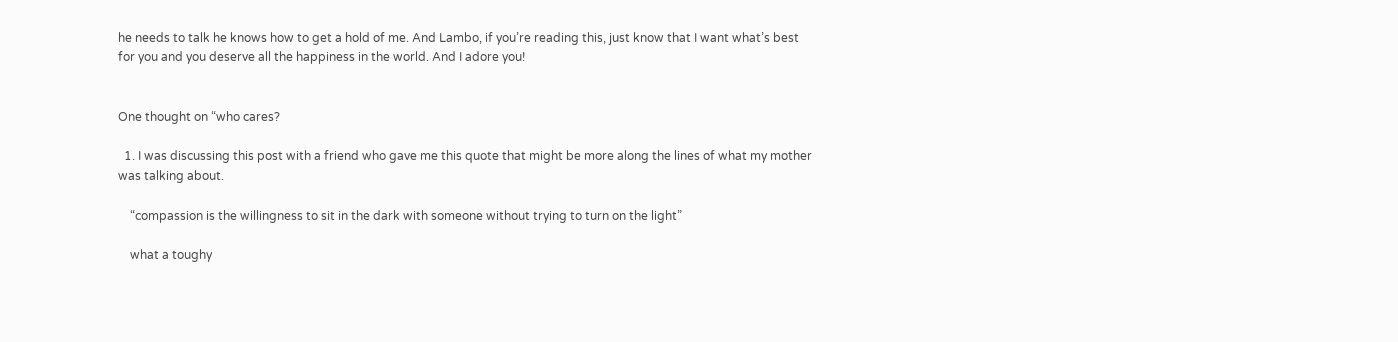he needs to talk he knows how to get a hold of me. And Lambo, if you’re reading this, just know that I want what’s best for you and you deserve all the happiness in the world. And I adore you!


One thought on “who cares?

  1. I was discussing this post with a friend who gave me this quote that might be more along the lines of what my mother was talking about.

    “compassion is the willingness to sit in the dark with someone without trying to turn on the light”

    what a toughy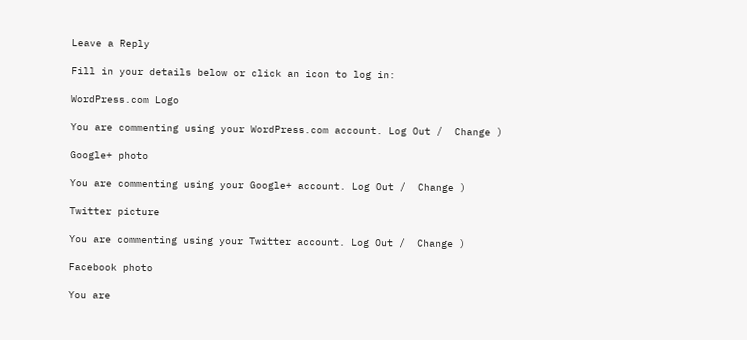Leave a Reply

Fill in your details below or click an icon to log in:

WordPress.com Logo

You are commenting using your WordPress.com account. Log Out /  Change )

Google+ photo

You are commenting using your Google+ account. Log Out /  Change )

Twitter picture

You are commenting using your Twitter account. Log Out /  Change )

Facebook photo

You are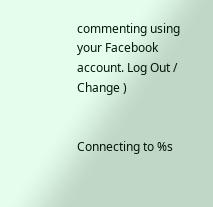commenting using your Facebook account. Log Out /  Change )


Connecting to %s